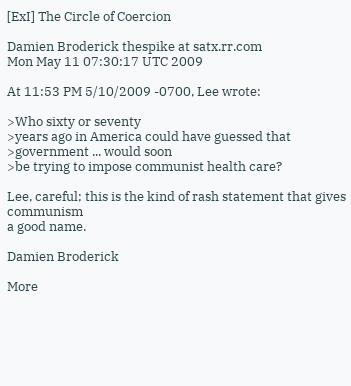[ExI] The Circle of Coercion

Damien Broderick thespike at satx.rr.com
Mon May 11 07:30:17 UTC 2009

At 11:53 PM 5/10/2009 -0700, Lee wrote:

>Who sixty or seventy
>years ago in America could have guessed that
>government ... would soon
>be trying to impose communist health care?

Lee, careful; this is the kind of rash statement that gives communism
a good name.

Damien Broderick

More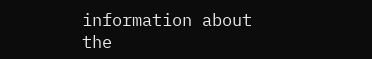information about the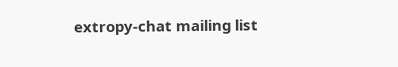extropy-chat mailing list